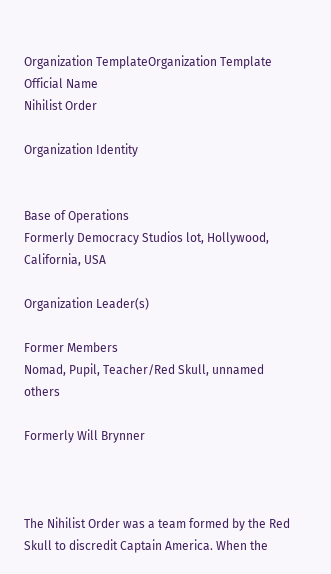Organization TemplateOrganization Template
Official Name
Nihilist Order

Organization Identity


Base of Operations
Formerly Democracy Studios lot, Hollywood, California, USA

Organization Leader(s)

Former Members
Nomad, Pupil, Teacher/Red Skull, unnamed others

Formerly Will Brynner



The Nihilist Order was a team formed by the Red Skull to discredit Captain America. When the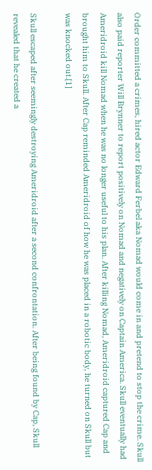Order committed a crimes, hired actor Edward Ferbel aka Nomad would come in and pretend to stop the crime. Skull also paid reporter Will Brynner to report positively on Nomad and negatively on Captain America. Skull eventually had Ameridroid kill Nomad when he was no longer useful to his plan. After killing Nomad, Ameridroid captured Cap and brought him to Skull. After Cap reminded Ameridroid of how he was placed in a robotic body, he turned on Skull but was knocked out.[1]

Skull escaped after seemingly destroying Ameridroid after a second confrontation. After being found by Cap, Skull revealed that he created a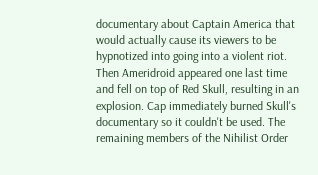documentary about Captain America that would actually cause its viewers to be hypnotized into going into a violent riot. Then Ameridroid appeared one last time and fell on top of Red Skull, resulting in an explosion. Cap immediately burned Skull's documentary so it couldn't be used. The remaining members of the Nihilist Order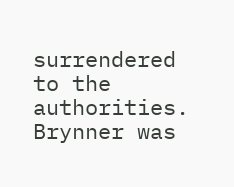surrendered to the authorities. Brynner was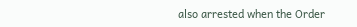also arrested when the Order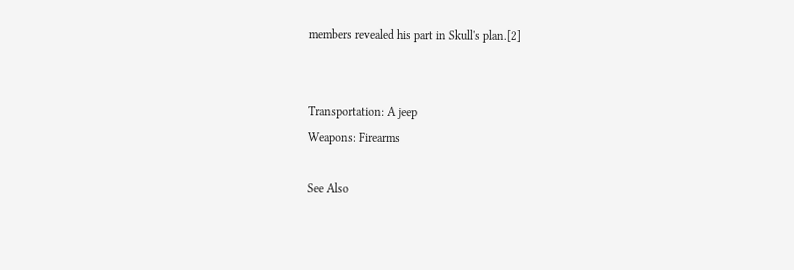members revealed his part in Skull's plan.[2]


Transportation: A jeep
Weapons: Firearms

See Also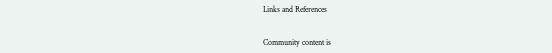Links and References


Community content is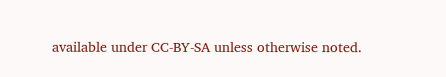available under CC-BY-SA unless otherwise noted.